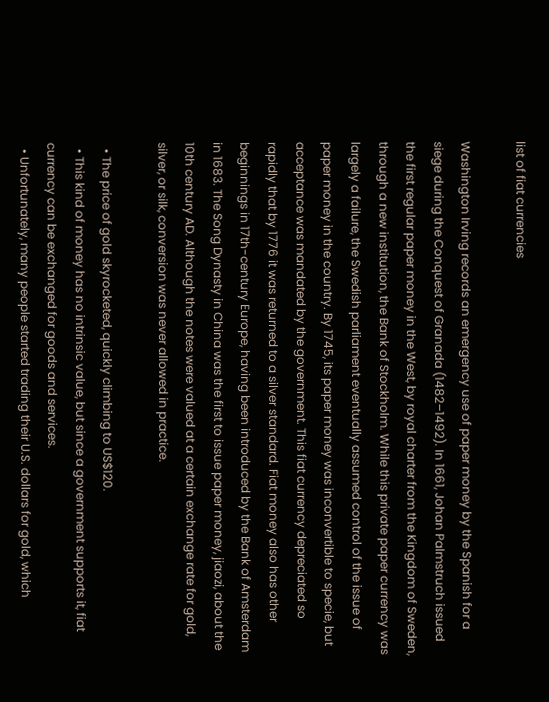list of fiat currencies

Washington Irving records an emergency use of paper money by the Spanish for a siege during the Conquest of Granada (1482–1492). In 1661, Johan Palmstruch issued the first regular paper money in the West, by royal charter from the Kingdom of Sweden, through a new institution, the Bank of Stockholm. While this private paper currency was largely a failure, the Swedish parliament eventually assumed control of the issue of paper money in the country. By 1745, its paper money was inconvertible to specie, but acceptance was mandated by the government. This fiat currency depreciated so rapidly that by 1776 it was returned to a silver standard. Fiat money also has other beginnings in 17th-century Europe, having been introduced by the Bank of Amsterdam in 1683. The Song Dynasty in China was the first to issue paper money, jiaozi, about the 10th century AD. Although the notes were valued at a certain exchange rate for gold, silver, or silk, conversion was never allowed in practice.

  • The price of gold skyrocketed, quickly climbing to US$120.
  • This kind of money has no intrinsic value, but since a government supports it, fiat currency can be exchanged for goods and services.
  • Unfortunately, many people started trading their U.S. dollars for gold, which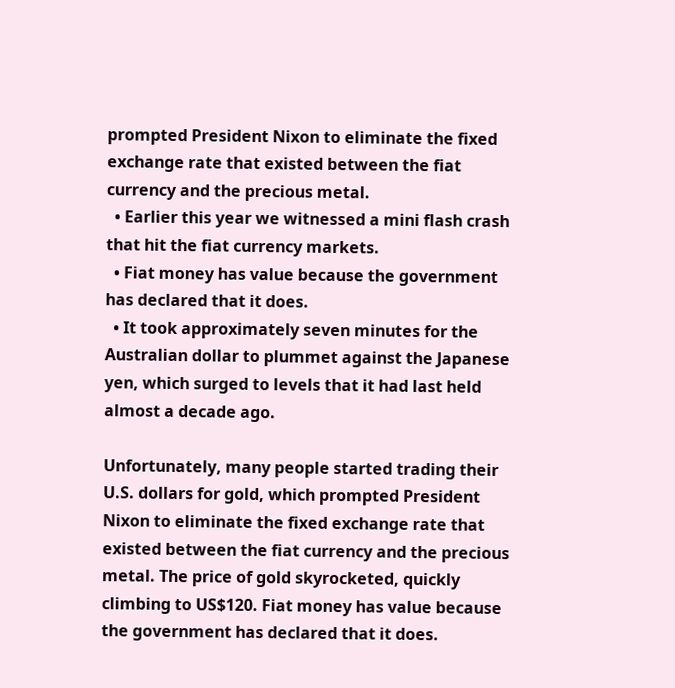prompted President Nixon to eliminate the fixed exchange rate that existed between the fiat currency and the precious metal.
  • Earlier this year we witnessed a mini flash crash that hit the fiat currency markets.
  • Fiat money has value because the government has declared that it does.
  • It took approximately seven minutes for the Australian dollar to plummet against the Japanese yen, which surged to levels that it had last held almost a decade ago.

Unfortunately, many people started trading their U.S. dollars for gold, which prompted President Nixon to eliminate the fixed exchange rate that existed between the fiat currency and the precious metal. The price of gold skyrocketed, quickly climbing to US$120. Fiat money has value because the government has declared that it does.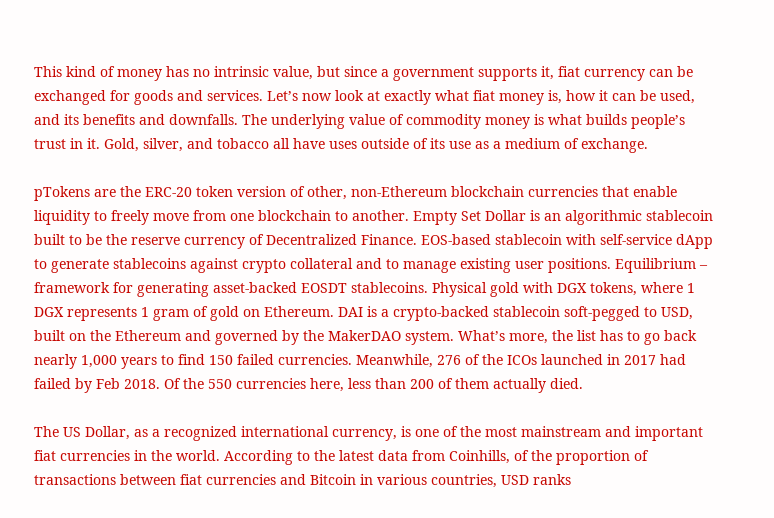This kind of money has no intrinsic value, but since a government supports it, fiat currency can be exchanged for goods and services. Let’s now look at exactly what fiat money is, how it can be used, and its benefits and downfalls. The underlying value of commodity money is what builds people’s trust in it. Gold, silver, and tobacco all have uses outside of its use as a medium of exchange.

pTokens are the ERC-20 token version of other, non-Ethereum blockchain currencies that enable liquidity to freely move from one blockchain to another. Empty Set Dollar is an algorithmic stablecoin built to be the reserve currency of Decentralized Finance. EOS-based stablecoin with self-service dApp to generate stablecoins against crypto collateral and to manage existing user positions. Equilibrium – framework for generating asset-backed EOSDT stablecoins. Physical gold with DGX tokens, where 1 DGX represents 1 gram of gold on Ethereum. DAI is a crypto-backed stablecoin soft-pegged to USD, built on the Ethereum and governed by the MakerDAO system. What’s more, the list has to go back nearly 1,000 years to find 150 failed currencies. Meanwhile, 276 of the ICOs launched in 2017 had failed by Feb 2018. Of the 550 currencies here, less than 200 of them actually died.

The US Dollar, as a recognized international currency, is one of the most mainstream and important fiat currencies in the world. According to the latest data from Coinhills, of the proportion of transactions between fiat currencies and Bitcoin in various countries, USD ranks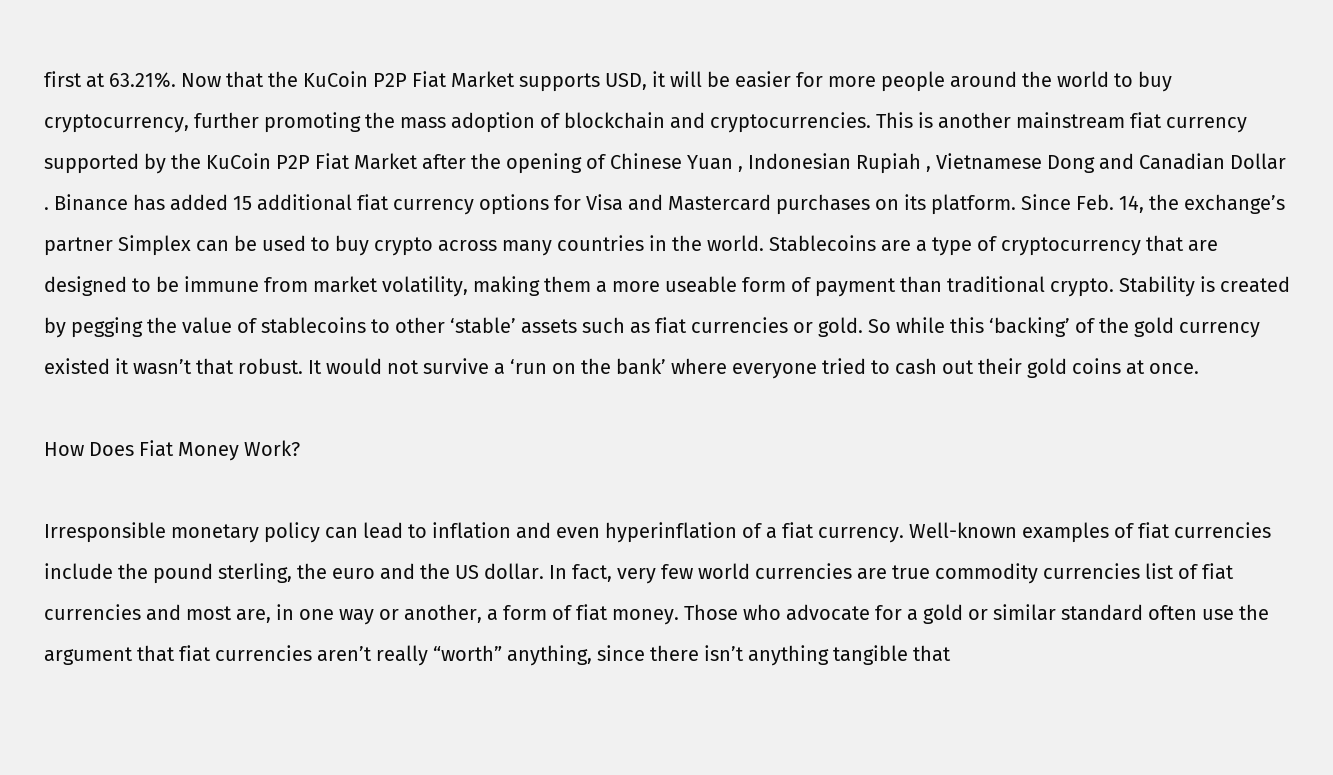first at 63.21%. Now that the KuCoin P2P Fiat Market supports USD, it will be easier for more people around the world to buy cryptocurrency, further promoting the mass adoption of blockchain and cryptocurrencies. This is another mainstream fiat currency supported by the KuCoin P2P Fiat Market after the opening of Chinese Yuan , Indonesian Rupiah , Vietnamese Dong and Canadian Dollar . Binance has added 15 additional fiat currency options for Visa and Mastercard purchases on its platform. Since Feb. 14, the exchange’s partner Simplex can be used to buy crypto across many countries in the world. Stablecoins are a type of cryptocurrency that are designed to be immune from market volatility, making them a more useable form of payment than traditional crypto. Stability is created by pegging the value of stablecoins to other ‘stable’ assets such as fiat currencies or gold. So while this ‘backing’ of the gold currency existed it wasn’t that robust. It would not survive a ‘run on the bank’ where everyone tried to cash out their gold coins at once.

How Does Fiat Money Work?

Irresponsible monetary policy can lead to inflation and even hyperinflation of a fiat currency. Well-known examples of fiat currencies include the pound sterling, the euro and the US dollar. In fact, very few world currencies are true commodity currencies list of fiat currencies and most are, in one way or another, a form of fiat money. Those who advocate for a gold or similar standard often use the argument that fiat currencies aren’t really “worth” anything, since there isn’t anything tangible that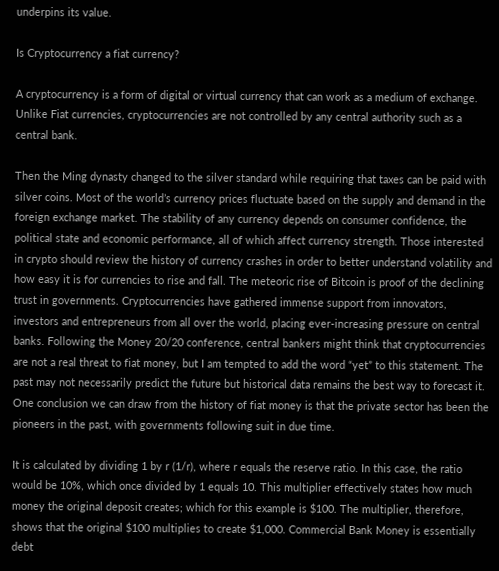underpins its value.

Is Cryptocurrency a fiat currency?

A cryptocurrency is a form of digital or virtual currency that can work as a medium of exchange. Unlike Fiat currencies, cryptocurrencies are not controlled by any central authority such as a central bank.

Then the Ming dynasty changed to the silver standard while requiring that taxes can be paid with silver coins. Most of the world’s currency prices fluctuate based on the supply and demand in the foreign exchange market. The stability of any currency depends on consumer confidence, the political state and economic performance, all of which affect currency strength. Those interested in crypto should review the history of currency crashes in order to better understand volatility and how easy it is for currencies to rise and fall. The meteoric rise of Bitcoin is proof of the declining trust in governments. Cryptocurrencies have gathered immense support from innovators, investors and entrepreneurs from all over the world, placing ever-increasing pressure on central banks. Following the Money 20/20 conference, central bankers might think that cryptocurrencies are not a real threat to fiat money, but I am tempted to add the word “yet” to this statement. The past may not necessarily predict the future but historical data remains the best way to forecast it. One conclusion we can draw from the history of fiat money is that the private sector has been the pioneers in the past, with governments following suit in due time.

It is calculated by dividing 1 by r (1/r), where r equals the reserve ratio. In this case, the ratio would be 10%, which once divided by 1 equals 10. This multiplier effectively states how much money the original deposit creates; which for this example is $100. The multiplier, therefore, shows that the original $100 multiplies to create $1,000. Commercial Bank Money is essentially debt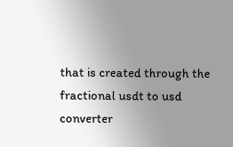that is created through the fractional usdt to usd converter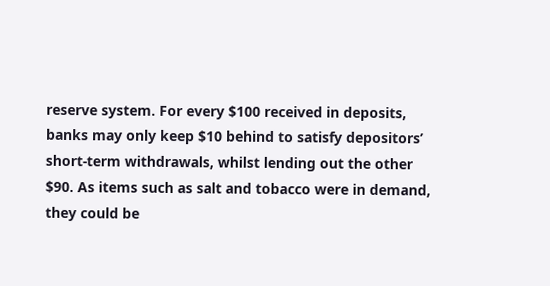reserve system. For every $100 received in deposits, banks may only keep $10 behind to satisfy depositors’ short-term withdrawals, whilst lending out the other $90. As items such as salt and tobacco were in demand, they could be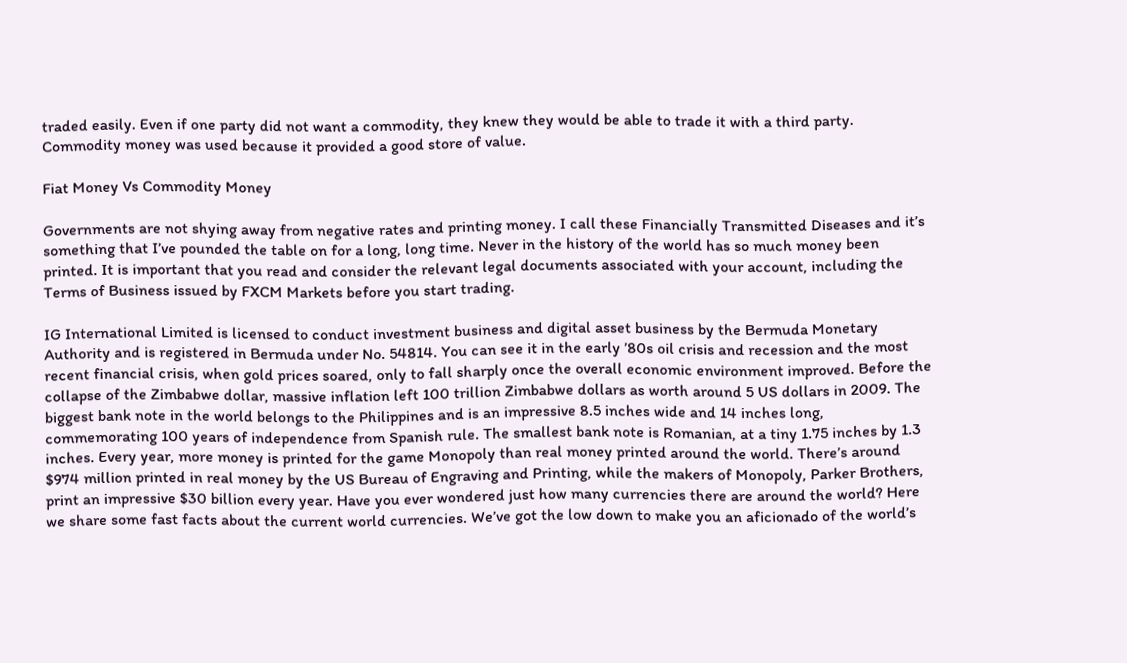traded easily. Even if one party did not want a commodity, they knew they would be able to trade it with a third party. Commodity money was used because it provided a good store of value.

Fiat Money Vs Commodity Money

Governments are not shying away from negative rates and printing money. I call these Financially Transmitted Diseases and it’s something that I’ve pounded the table on for a long, long time. Never in the history of the world has so much money been printed. It is important that you read and consider the relevant legal documents associated with your account, including the Terms of Business issued by FXCM Markets before you start trading.

IG International Limited is licensed to conduct investment business and digital asset business by the Bermuda Monetary Authority and is registered in Bermuda under No. 54814. You can see it in the early ’80s oil crisis and recession and the most recent financial crisis, when gold prices soared, only to fall sharply once the overall economic environment improved. Before the collapse of the Zimbabwe dollar, massive inflation left 100 trillion Zimbabwe dollars as worth around 5 US dollars in 2009. The biggest bank note in the world belongs to the Philippines and is an impressive 8.5 inches wide and 14 inches long, commemorating 100 years of independence from Spanish rule. The smallest bank note is Romanian, at a tiny 1.75 inches by 1.3 inches. Every year, more money is printed for the game Monopoly than real money printed around the world. There’s around $974 million printed in real money by the US Bureau of Engraving and Printing, while the makers of Monopoly, Parker Brothers, print an impressive $30 billion every year. Have you ever wondered just how many currencies there are around the world? Here we share some fast facts about the current world currencies. We’ve got the low down to make you an aficionado of the world’s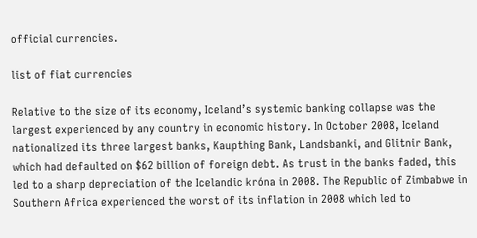official currencies.

list of fiat currencies

Relative to the size of its economy, Iceland’s systemic banking collapse was the largest experienced by any country in economic history. In October 2008, Iceland nationalized its three largest banks, Kaupthing Bank, Landsbanki, and Glitnir Bank, which had defaulted on $62 billion of foreign debt. As trust in the banks faded, this led to a sharp depreciation of the Icelandic króna in 2008. The Republic of Zimbabwe in Southern Africa experienced the worst of its inflation in 2008 which led to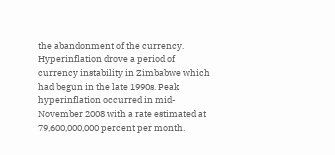the abandonment of the currency. Hyperinflation drove a period of currency instability in Zimbabwe which had begun in the late 1990s. Peak hyperinflation occurred in mid-November 2008 with a rate estimated at 79,600,000,000 percent per month.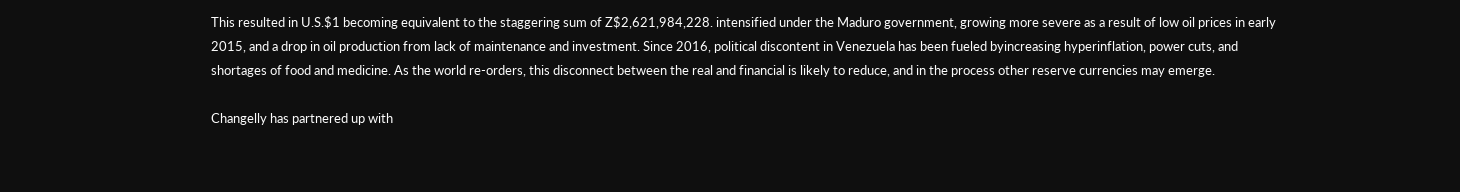This resulted in U.S.$1 becoming equivalent to the staggering sum of Z$2,621,984,228. intensified under the Maduro government, growing more severe as a result of low oil prices in early 2015, and a drop in oil production from lack of maintenance and investment. Since 2016, political discontent in Venezuela has been fueled byincreasing hyperinflation, power cuts, and shortages of food and medicine. As the world re-orders, this disconnect between the real and financial is likely to reduce, and in the process other reserve currencies may emerge.

Changelly has partnered up with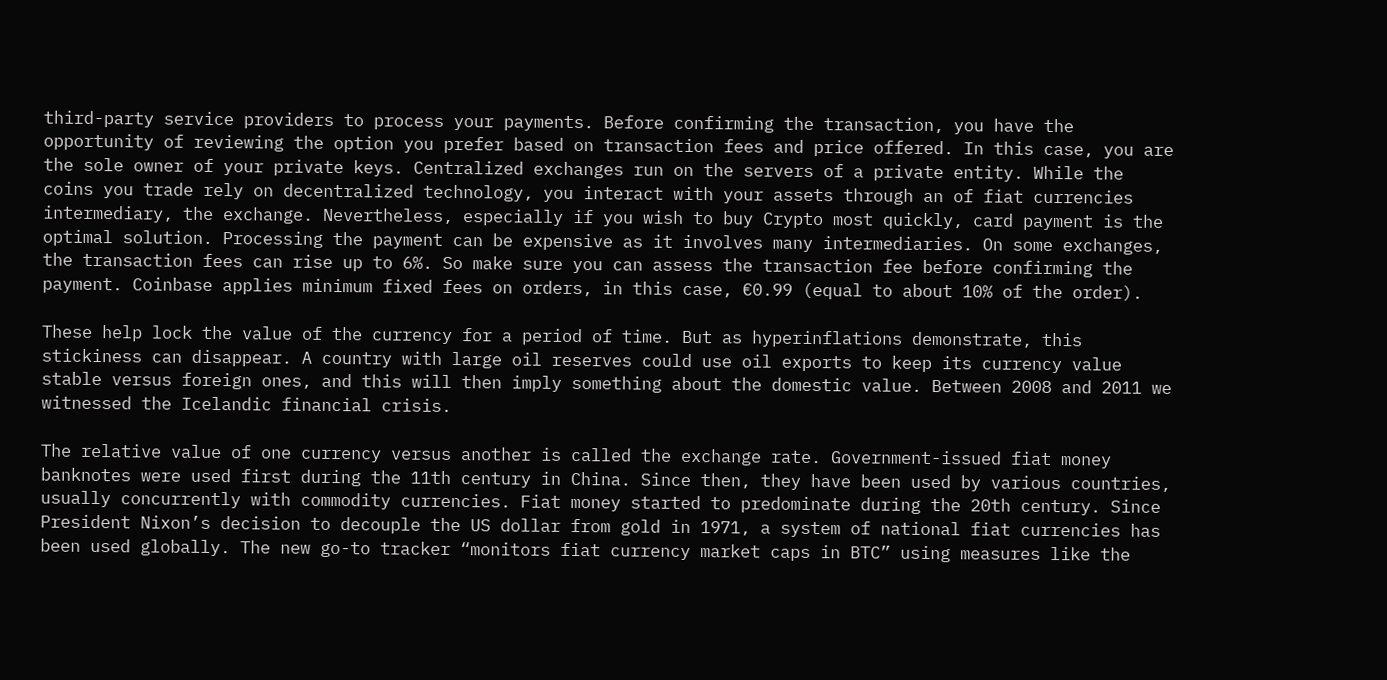third-party service providers to process your payments. Before confirming the transaction, you have the opportunity of reviewing the option you prefer based on transaction fees and price offered. In this case, you are the sole owner of your private keys. Centralized exchanges run on the servers of a private entity. While the coins you trade rely on decentralized technology, you interact with your assets through an of fiat currencies intermediary, the exchange. Nevertheless, especially if you wish to buy Crypto most quickly, card payment is the optimal solution. Processing the payment can be expensive as it involves many intermediaries. On some exchanges, the transaction fees can rise up to 6%. So make sure you can assess the transaction fee before confirming the payment. Coinbase applies minimum fixed fees on orders, in this case, €0.99 (equal to about 10% of the order).

These help lock the value of the currency for a period of time. But as hyperinflations demonstrate, this stickiness can disappear. A country with large oil reserves could use oil exports to keep its currency value stable versus foreign ones, and this will then imply something about the domestic value. Between 2008 and 2011 we witnessed the Icelandic financial crisis.

The relative value of one currency versus another is called the exchange rate. Government-issued fiat money banknotes were used first during the 11th century in China. Since then, they have been used by various countries, usually concurrently with commodity currencies. Fiat money started to predominate during the 20th century. Since President Nixon’s decision to decouple the US dollar from gold in 1971, a system of national fiat currencies has been used globally. The new go-to tracker “monitors fiat currency market caps in BTC” using measures like the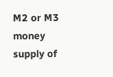M2 or M3 money supply of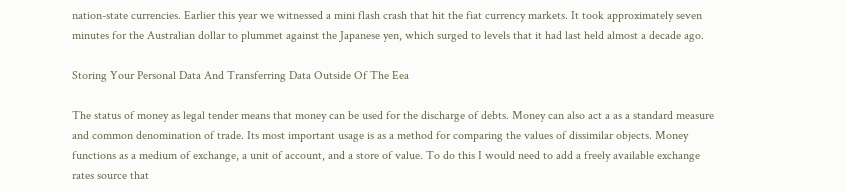nation-state currencies. Earlier this year we witnessed a mini flash crash that hit the fiat currency markets. It took approximately seven minutes for the Australian dollar to plummet against the Japanese yen, which surged to levels that it had last held almost a decade ago.

Storing Your Personal Data And Transferring Data Outside Of The Eea

The status of money as legal tender means that money can be used for the discharge of debts. Money can also act a as a standard measure and common denomination of trade. Its most important usage is as a method for comparing the values of dissimilar objects. Money functions as a medium of exchange, a unit of account, and a store of value. To do this I would need to add a freely available exchange rates source that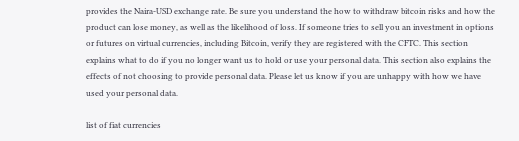provides the Naira-USD exchange rate. Be sure you understand the how to withdraw bitcoin risks and how the product can lose money, as well as the likelihood of loss. If someone tries to sell you an investment in options or futures on virtual currencies, including Bitcoin, verify they are registered with the CFTC. This section explains what to do if you no longer want us to hold or use your personal data. This section also explains the effects of not choosing to provide personal data. Please let us know if you are unhappy with how we have used your personal data.

list of fiat currencies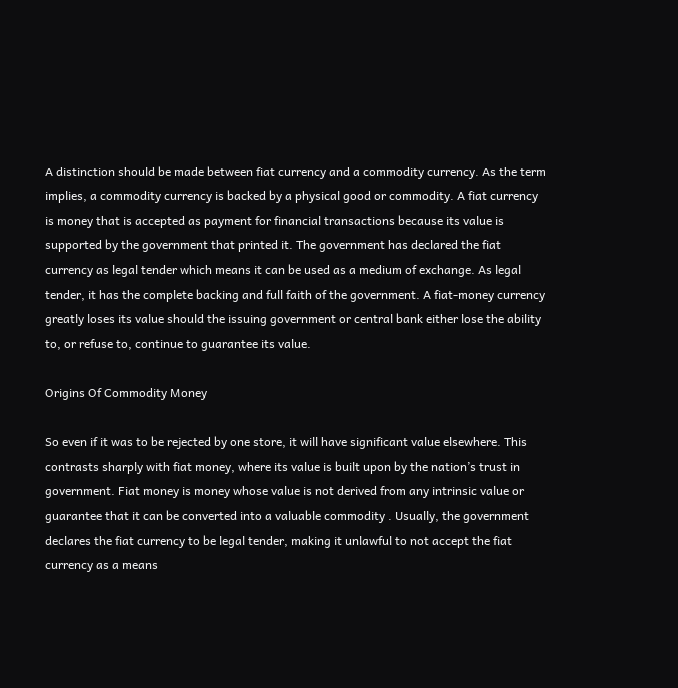A distinction should be made between fiat currency and a commodity currency. As the term implies, a commodity currency is backed by a physical good or commodity. A fiat currency is money that is accepted as payment for financial transactions because its value is supported by the government that printed it. The government has declared the fiat currency as legal tender which means it can be used as a medium of exchange. As legal tender, it has the complete backing and full faith of the government. A fiat-money currency greatly loses its value should the issuing government or central bank either lose the ability to, or refuse to, continue to guarantee its value.

Origins Of Commodity Money

So even if it was to be rejected by one store, it will have significant value elsewhere. This contrasts sharply with fiat money, where its value is built upon by the nation’s trust in government. Fiat money is money whose value is not derived from any intrinsic value or guarantee that it can be converted into a valuable commodity . Usually, the government declares the fiat currency to be legal tender, making it unlawful to not accept the fiat currency as a means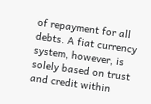of repayment for all debts. A fiat currency system, however, is solely based on trust and credit within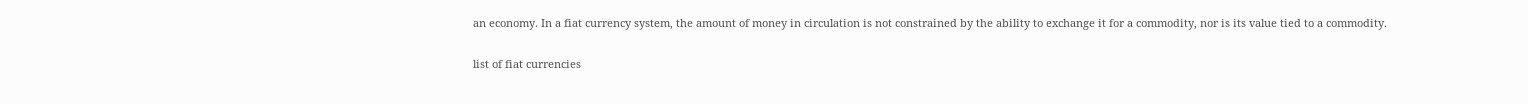an economy. In a fiat currency system, the amount of money in circulation is not constrained by the ability to exchange it for a commodity, nor is its value tied to a commodity.

list of fiat currencies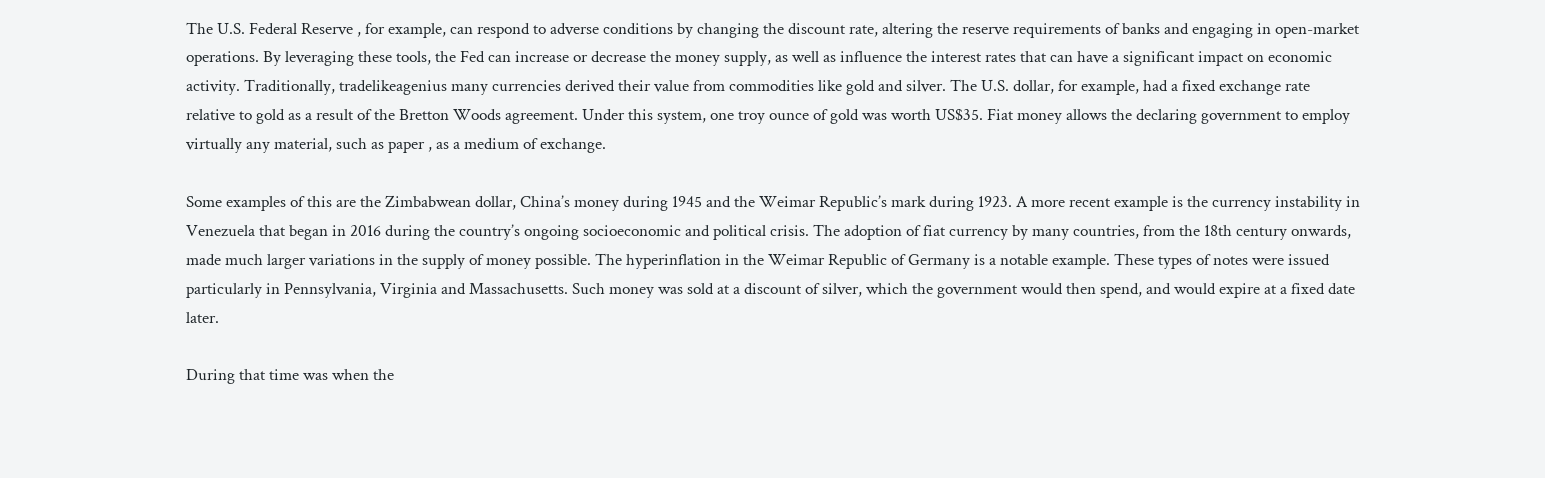The U.S. Federal Reserve , for example, can respond to adverse conditions by changing the discount rate, altering the reserve requirements of banks and engaging in open-market operations. By leveraging these tools, the Fed can increase or decrease the money supply, as well as influence the interest rates that can have a significant impact on economic activity. Traditionally, tradelikeagenius many currencies derived their value from commodities like gold and silver. The U.S. dollar, for example, had a fixed exchange rate relative to gold as a result of the Bretton Woods agreement. Under this system, one troy ounce of gold was worth US$35. Fiat money allows the declaring government to employ virtually any material, such as paper , as a medium of exchange.

Some examples of this are the Zimbabwean dollar, China’s money during 1945 and the Weimar Republic’s mark during 1923. A more recent example is the currency instability in Venezuela that began in 2016 during the country’s ongoing socioeconomic and political crisis. The adoption of fiat currency by many countries, from the 18th century onwards, made much larger variations in the supply of money possible. The hyperinflation in the Weimar Republic of Germany is a notable example. These types of notes were issued particularly in Pennsylvania, Virginia and Massachusetts. Such money was sold at a discount of silver, which the government would then spend, and would expire at a fixed date later.

During that time was when the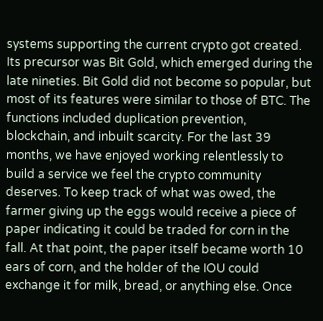systems supporting the current crypto got created. Its precursor was Bit Gold, which emerged during the late nineties. Bit Gold did not become so popular, but most of its features were similar to those of BTC. The functions included duplication prevention, blockchain, and inbuilt scarcity. For the last 39 months, we have enjoyed working relentlessly to build a service we feel the crypto community deserves. To keep track of what was owed, the farmer giving up the eggs would receive a piece of paper indicating it could be traded for corn in the fall. At that point, the paper itself became worth 10 ears of corn, and the holder of the IOU could exchange it for milk, bread, or anything else. Once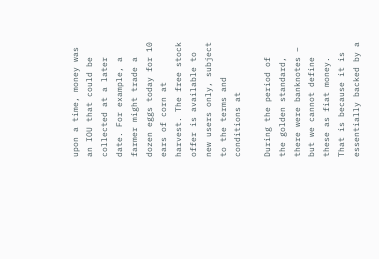upon a time, money was an IOU that could be collected at a later date. For example, a farmer might trade a dozen eggs today for 10 ears of corn at harvest. The free stock offer is available to new users only, subject to the terms and conditions at

During the period of the golden standard, there were banknotes – but we cannot define these as fiat money. That is because it is essentially backed by a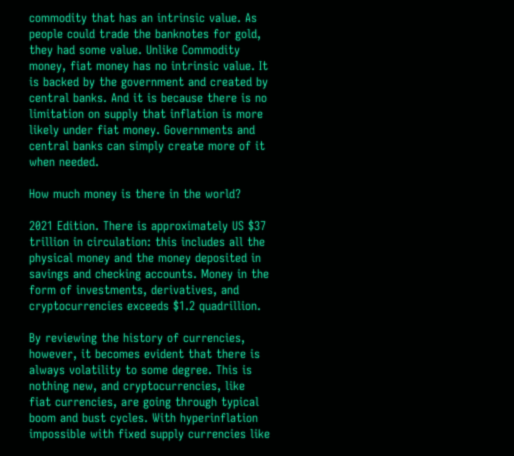commodity that has an intrinsic value. As people could trade the banknotes for gold, they had some value. Unlike Commodity money, fiat money has no intrinsic value. It is backed by the government and created by central banks. And it is because there is no limitation on supply that inflation is more likely under fiat money. Governments and central banks can simply create more of it when needed.

How much money is there in the world?

2021 Edition. There is approximately US $37 trillion in circulation: this includes all the physical money and the money deposited in savings and checking accounts. Money in the form of investments, derivatives, and cryptocurrencies exceeds $1.2 quadrillion.

By reviewing the history of currencies, however, it becomes evident that there is always volatility to some degree. This is nothing new, and cryptocurrencies, like fiat currencies, are going through typical boom and bust cycles. With hyperinflation impossible with fixed supply currencies like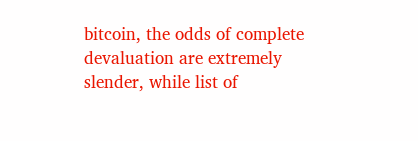bitcoin, the odds of complete devaluation are extremely slender, while list of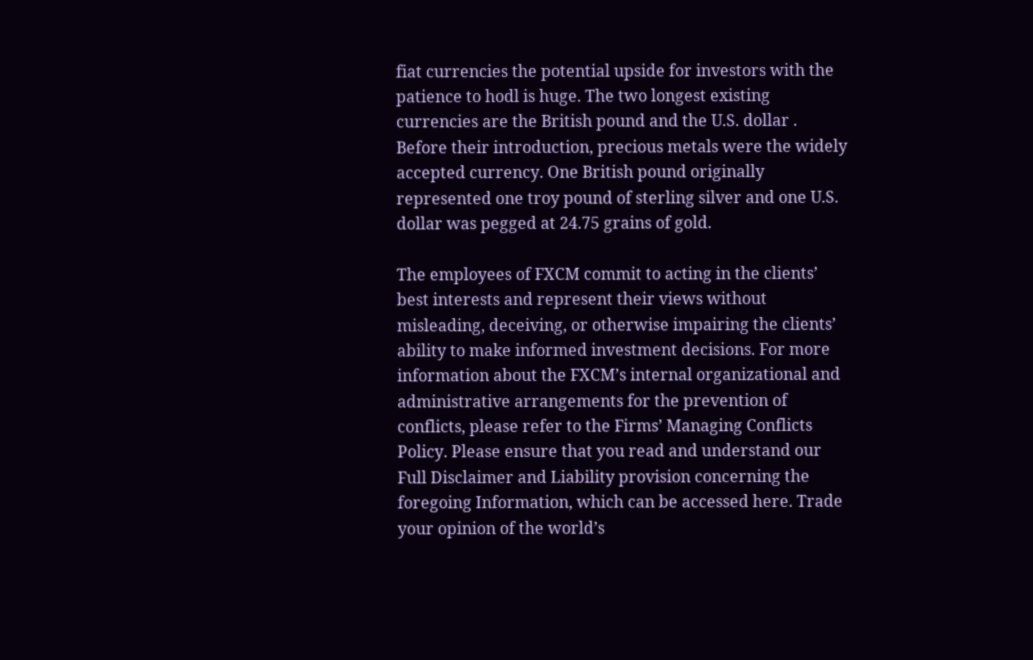fiat currencies the potential upside for investors with the patience to hodl is huge. The two longest existing currencies are the British pound and the U.S. dollar . Before their introduction, precious metals were the widely accepted currency. One British pound originally represented one troy pound of sterling silver and one U.S. dollar was pegged at 24.75 grains of gold.

The employees of FXCM commit to acting in the clients’ best interests and represent their views without misleading, deceiving, or otherwise impairing the clients’ ability to make informed investment decisions. For more information about the FXCM’s internal organizational and administrative arrangements for the prevention of conflicts, please refer to the Firms’ Managing Conflicts Policy. Please ensure that you read and understand our Full Disclaimer and Liability provision concerning the foregoing Information, which can be accessed here. Trade your opinion of the world’s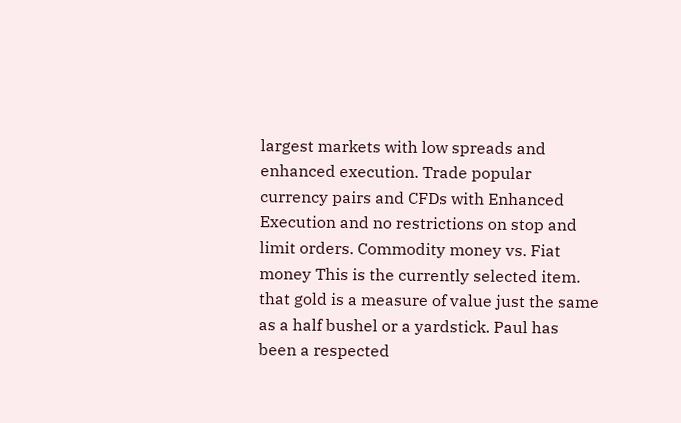largest markets with low spreads and enhanced execution. Trade popular currency pairs and CFDs with Enhanced Execution and no restrictions on stop and limit orders. Commodity money vs. Fiat money This is the currently selected item. that gold is a measure of value just the same as a half bushel or a yardstick. Paul has been a respected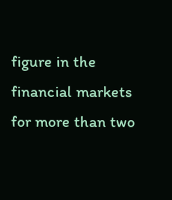figure in the financial markets for more than two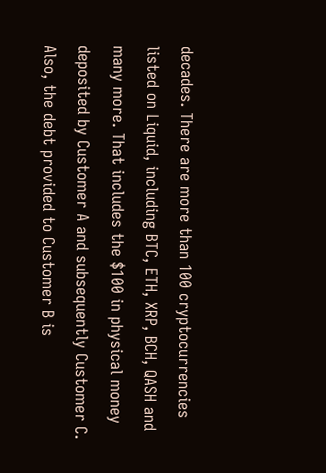decades. There are more than 100 cryptocurrencies listed on Liquid, including BTC, ETH, XRP, BCH, QASH and many more. That includes the $100 in physical money deposited by Customer A and subsequently Customer C. Also, the debt provided to Customer B is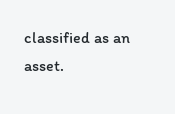classified as an asset.